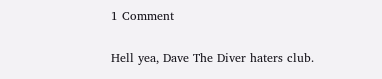1 Comment

Hell yea, Dave The Diver haters club.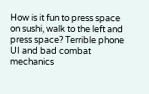How is it fun to press space on sushi, walk to the left and press space? Terrible phone UI and bad combat mechanics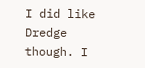I did like Dredge though. I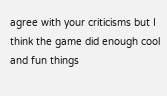agree with your criticisms but I think the game did enough cool and fun things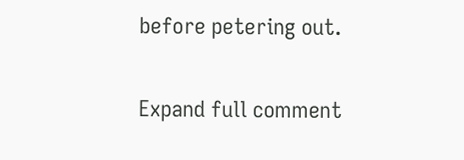before petering out.

Expand full comment